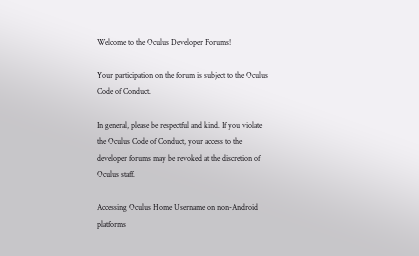Welcome to the Oculus Developer Forums!

Your participation on the forum is subject to the Oculus Code of Conduct.

In general, please be respectful and kind. If you violate the Oculus Code of Conduct, your access to the developer forums may be revoked at the discretion of Oculus staff.

Accessing Oculus Home Username on non-Android platforms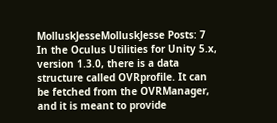MolluskJesseMolluskJesse Posts: 7
In the Oculus Utilities for Unity 5.x, version 1.3.0, there is a data structure called OVRprofile. It can be fetched from the OVRManager, and it is meant to provide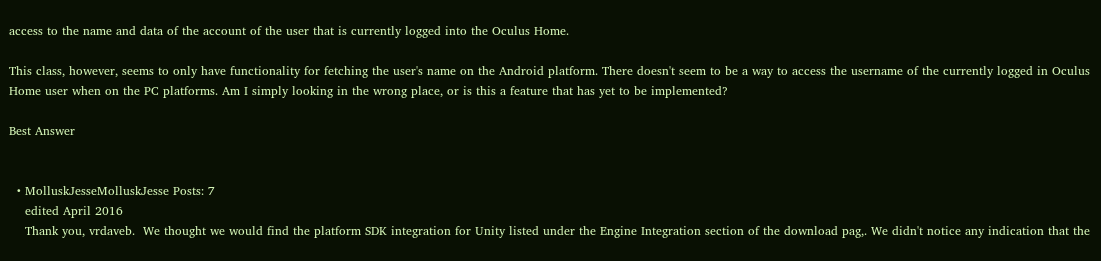access to the name and data of the account of the user that is currently logged into the Oculus Home.

This class, however, seems to only have functionality for fetching the user's name on the Android platform. There doesn't seem to be a way to access the username of the currently logged in Oculus Home user when on the PC platforms. Am I simply looking in the wrong place, or is this a feature that has yet to be implemented?

Best Answer


  • MolluskJesseMolluskJesse Posts: 7
    edited April 2016
    Thank you, vrdaveb.  We thought we would find the platform SDK integration for Unity listed under the Engine Integration section of the download pag,. We didn't notice any indication that the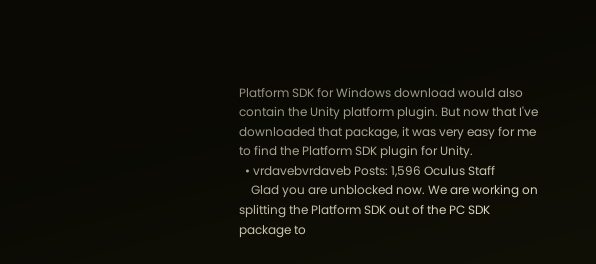Platform SDK for Windows download would also contain the Unity platform plugin. But now that I've downloaded that package, it was very easy for me to find the Platform SDK plugin for Unity.
  • vrdavebvrdaveb Posts: 1,596 Oculus Staff
    Glad you are unblocked now. We are working on splitting the Platform SDK out of the PC SDK package to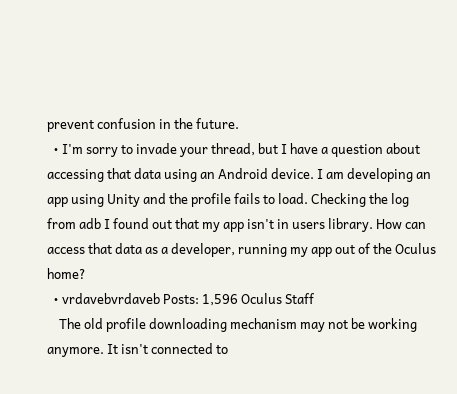prevent confusion in the future.
  • I'm sorry to invade your thread, but I have a question about accessing that data using an Android device. I am developing an app using Unity and the profile fails to load. Checking the log from adb I found out that my app isn't in users library. How can access that data as a developer, running my app out of the Oculus home?
  • vrdavebvrdaveb Posts: 1,596 Oculus Staff
    The old profile downloading mechanism may not be working anymore. It isn't connected to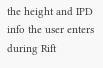the height and IPD info the user enters during Rift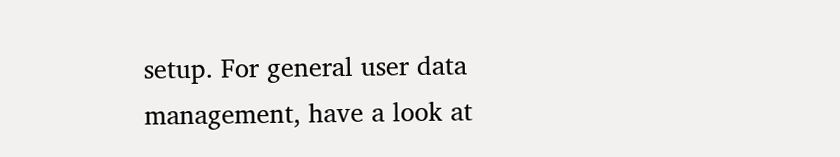setup. For general user data management, have a look at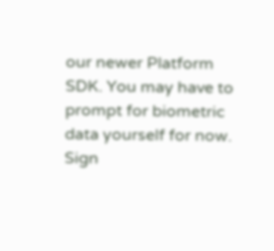our newer Platform SDK. You may have to prompt for biometric data yourself for now.
Sign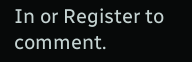In or Register to comment.